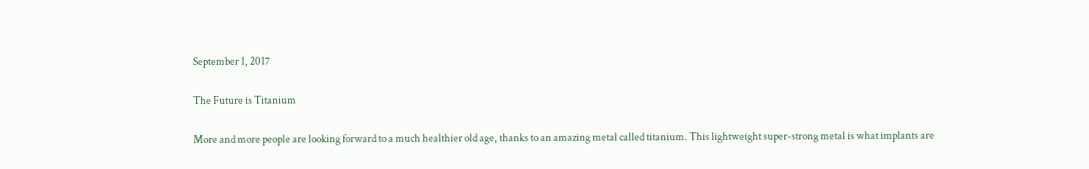September 1, 2017

The Future is Titanium

More and more people are looking forward to a much healthier old age, thanks to an amazing metal called titanium. This lightweight super-strong metal is what implants are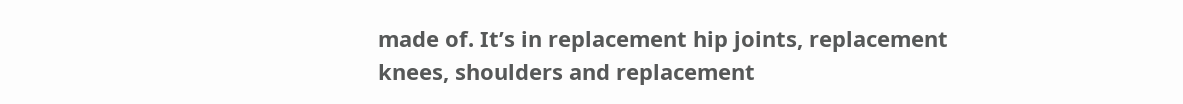made of. It’s in replacement hip joints, replacement knees, shoulders and replacement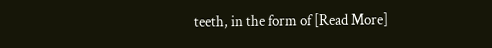teeth, in the form of [Read More]